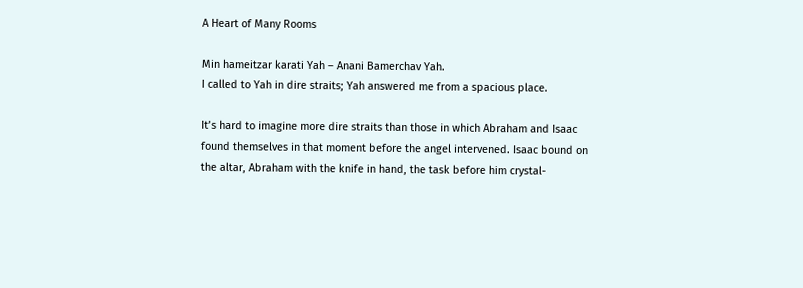A Heart of Many Rooms

Min hameitzar karati Yah – Anani Bamerchav Yah.
I called to Yah in dire straits; Yah answered me from a spacious place.

It’s hard to imagine more dire straits than those in which Abraham and Isaac found themselves in that moment before the angel intervened. Isaac bound on the altar, Abraham with the knife in hand, the task before him crystal-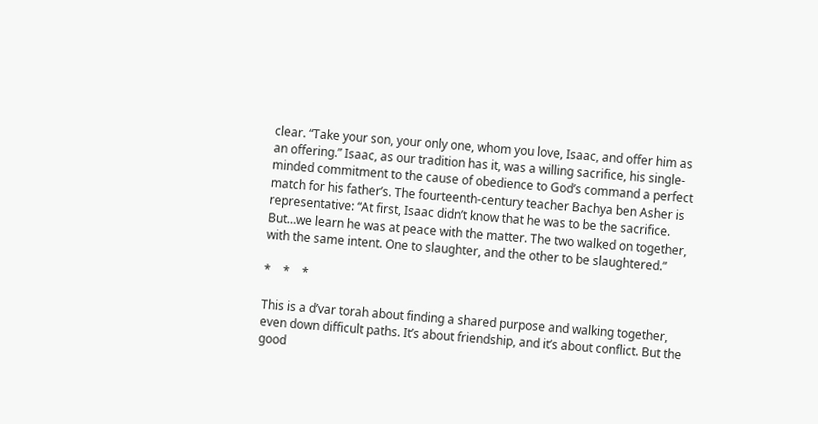clear. “Take your son, your only one, whom you love, Isaac, and offer him as an offering.” Isaac, as our tradition has it, was a willing sacrifice, his single-minded commitment to the cause of obedience to God’s command a perfect match for his father’s. The fourteenth-century teacher Bachya ben Asher is representative: “At first, Isaac didn’t know that he was to be the sacrifice. But…we learn he was at peace with the matter. The two walked on together, with the same intent. One to slaughter, and the other to be slaughtered.”

*    *    *

This is a d’var torah about finding a shared purpose and walking together, even down difficult paths. It’s about friendship, and it’s about conflict. But the good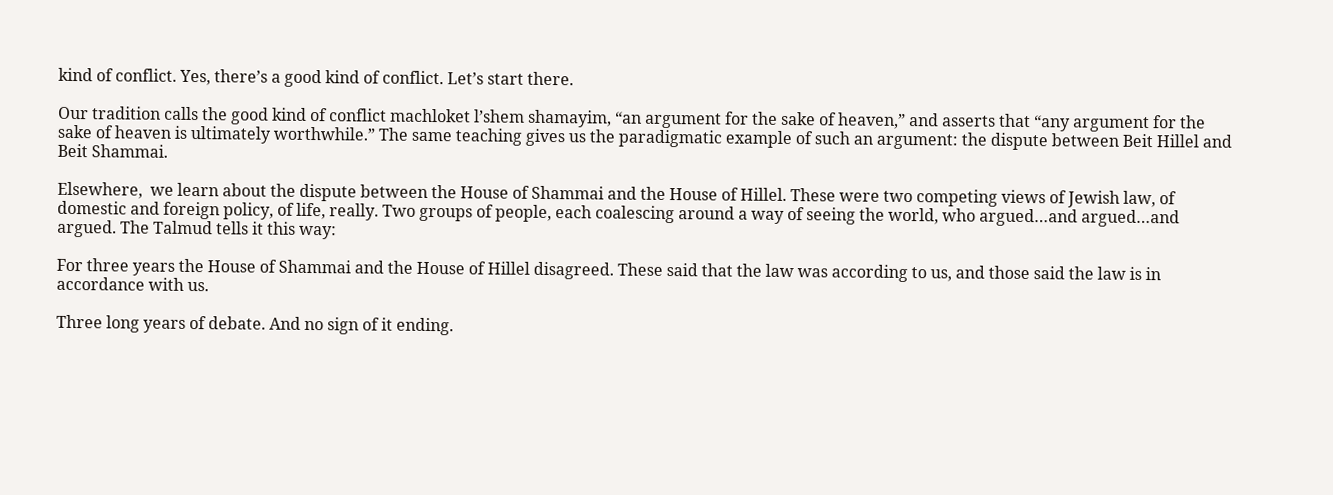kind of conflict. Yes, there’s a good kind of conflict. Let’s start there.

Our tradition calls the good kind of conflict machloket l’shem shamayim, “an argument for the sake of heaven,” and asserts that “any argument for the sake of heaven is ultimately worthwhile.” The same teaching gives us the paradigmatic example of such an argument: the dispute between Beit Hillel and Beit Shammai.

Elsewhere,  we learn about the dispute between the House of Shammai and the House of Hillel. These were two competing views of Jewish law, of domestic and foreign policy, of life, really. Two groups of people, each coalescing around a way of seeing the world, who argued…and argued…and argued. The Talmud tells it this way:

For three years the House of Shammai and the House of Hillel disagreed. These said that the law was according to us, and those said the law is in accordance with us.

Three long years of debate. And no sign of it ending.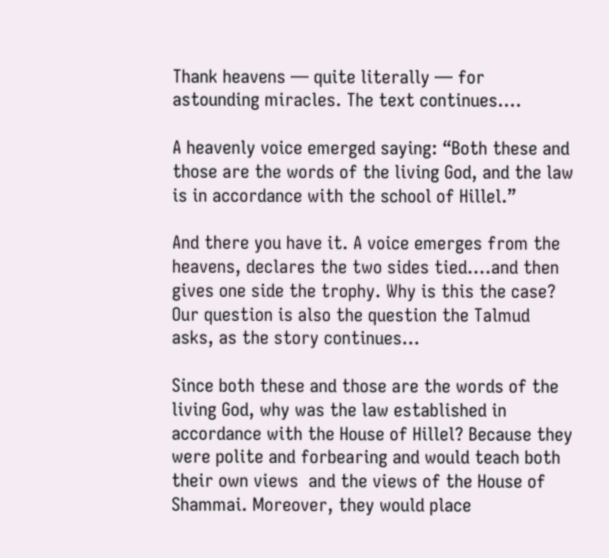Thank heavens — quite literally — for astounding miracles. The text continues….

A heavenly voice emerged saying: “Both these and those are the words of the living God, and the law is in accordance with the school of Hillel.”

And there you have it. A voice emerges from the heavens, declares the two sides tied….and then gives one side the trophy. Why is this the case? Our question is also the question the Talmud asks, as the story continues…

Since both these and those are the words of the living God, why was the law established in accordance with the House of Hillel? Because they were polite and forbearing and would teach both their own views  and the views of the House of Shammai. Moreover, they would place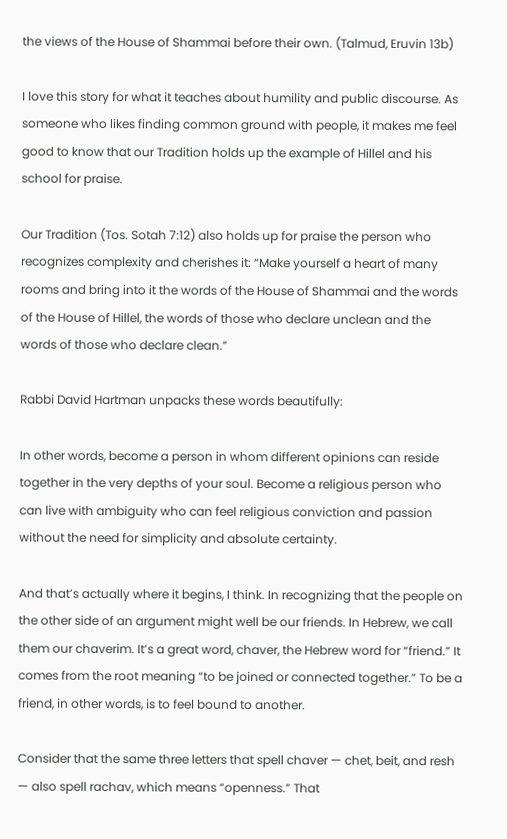the views of the House of Shammai before their own. (Talmud, Eruvin 13b)

I love this story for what it teaches about humility and public discourse. As someone who likes finding common ground with people, it makes me feel good to know that our Tradition holds up the example of Hillel and his school for praise.

Our Tradition (Tos. Sotah 7:12) also holds up for praise the person who recognizes complexity and cherishes it: “Make yourself a heart of many rooms and bring into it the words of the House of Shammai and the words of the House of Hillel, the words of those who declare unclean and the words of those who declare clean.”

Rabbi David Hartman unpacks these words beautifully:

In other words, become a person in whom different opinions can reside together in the very depths of your soul. Become a religious person who can live with ambiguity who can feel religious conviction and passion without the need for simplicity and absolute certainty.

And that’s actually where it begins, I think. In recognizing that the people on the other side of an argument might well be our friends. In Hebrew, we call them our chaverim. It’s a great word, chaver, the Hebrew word for “friend.” It comes from the root meaning “to be joined or connected together.” To be a friend, in other words, is to feel bound to another.

Consider that the same three letters that spell chaver — chet, beit, and resh — also spell rachav, which means “openness.” That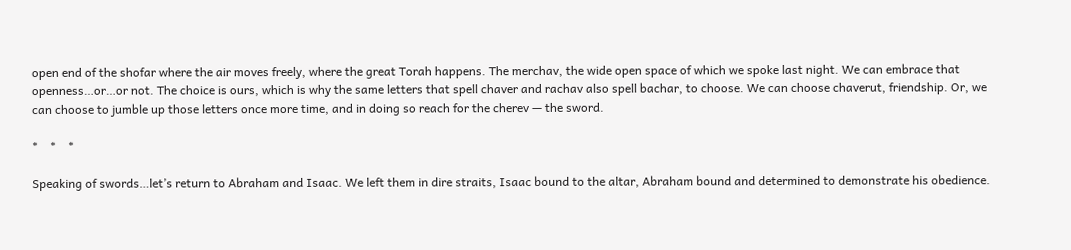open end of the shofar where the air moves freely, where the great Torah happens. The merchav, the wide open space of which we spoke last night. We can embrace that openness…or…or not. The choice is ours, which is why the same letters that spell chaver and rachav also spell bachar, to choose. We can choose chaverut, friendship. Or, we can choose to jumble up those letters once more time, and in doing so reach for the cherev — the sword.

*    *    *

Speaking of swords…let’s return to Abraham and Isaac. We left them in dire straits, Isaac bound to the altar, Abraham bound and determined to demonstrate his obedience.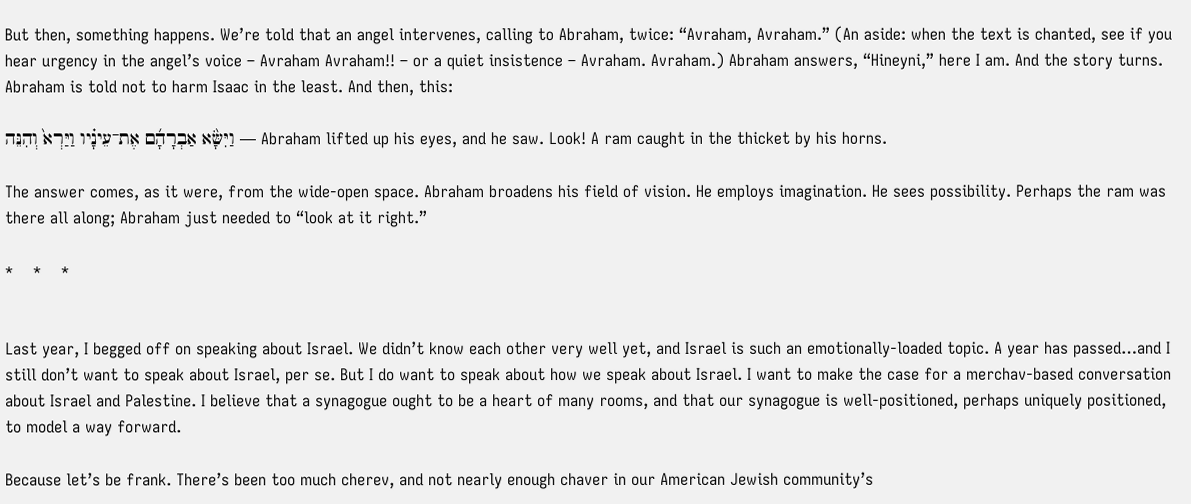But then, something happens. We’re told that an angel intervenes, calling to Abraham, twice: “Avraham, Avraham.” (An aside: when the text is chanted, see if you hear urgency in the angel’s voice – Avraham Avraham!! – or a quiet insistence – Avraham. Avraham.) Abraham answers, “Hineyni,” here I am. And the story turns. Abraham is told not to harm Isaac in the least. And then, this:

וַיִּשָּׂ֨א אַבְרָהָ֜ם אֶת־עֵינָ֗יו וַיַּרְא֙ וְהִנֵּה — Abraham lifted up his eyes, and he saw. Look! A ram caught in the thicket by his horns.

The answer comes, as it were, from the wide-open space. Abraham broadens his field of vision. He employs imagination. He sees possibility. Perhaps the ram was there all along; Abraham just needed to “look at it right.”

*    *    *


Last year, I begged off on speaking about Israel. We didn’t know each other very well yet, and Israel is such an emotionally-loaded topic. A year has passed…and I still don’t want to speak about Israel, per se. But I do want to speak about how we speak about Israel. I want to make the case for a merchav-based conversation about Israel and Palestine. I believe that a synagogue ought to be a heart of many rooms, and that our synagogue is well-positioned, perhaps uniquely positioned, to model a way forward.

Because let’s be frank. There’s been too much cherev, and not nearly enough chaver in our American Jewish community’s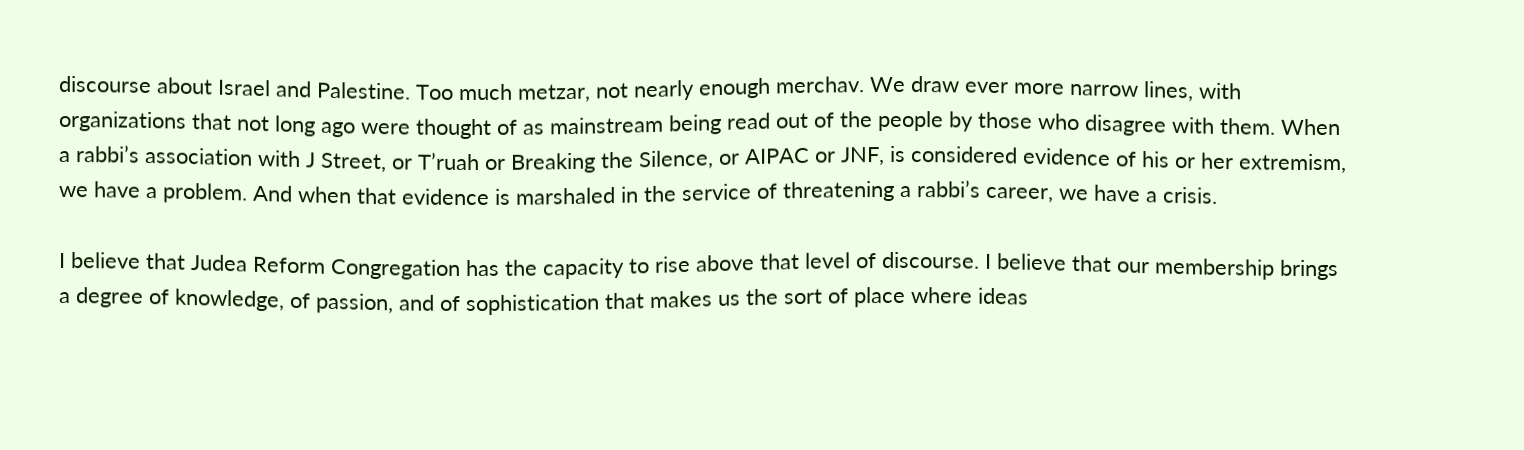discourse about Israel and Palestine. Too much metzar, not nearly enough merchav. We draw ever more narrow lines, with organizations that not long ago were thought of as mainstream being read out of the people by those who disagree with them. When a rabbi’s association with J Street, or T’ruah or Breaking the Silence, or AIPAC or JNF, is considered evidence of his or her extremism, we have a problem. And when that evidence is marshaled in the service of threatening a rabbi’s career, we have a crisis.

I believe that Judea Reform Congregation has the capacity to rise above that level of discourse. I believe that our membership brings a degree of knowledge, of passion, and of sophistication that makes us the sort of place where ideas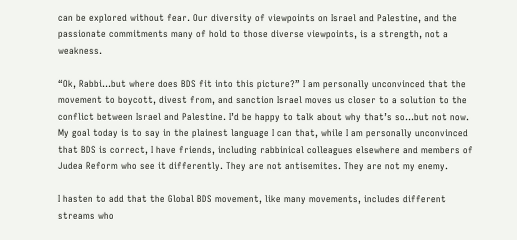can be explored without fear. Our diversity of viewpoints on Israel and Palestine, and the passionate commitments many of hold to those diverse viewpoints, is a strength, not a weakness.

“Ok, Rabbi…but where does BDS fit into this picture?” I am personally unconvinced that the movement to boycott, divest from, and sanction Israel moves us closer to a solution to the conflict between Israel and Palestine. I’d be happy to talk about why that’s so…but not now. My goal today is to say in the plainest language I can that, while I am personally unconvinced that BDS is correct, I have friends, including rabbinical colleagues elsewhere and members of Judea Reform who see it differently. They are not antisemites. They are not my enemy.

I hasten to add that the Global BDS movement, like many movements, includes different streams who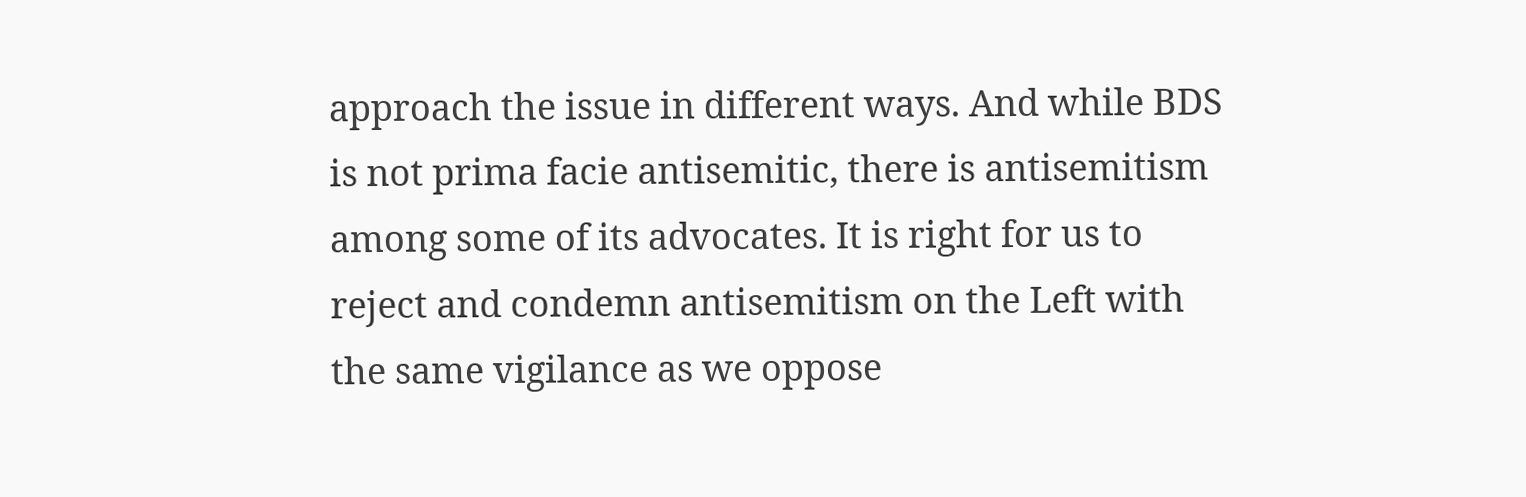approach the issue in different ways. And while BDS is not prima facie antisemitic, there is antisemitism among some of its advocates. It is right for us to reject and condemn antisemitism on the Left with the same vigilance as we oppose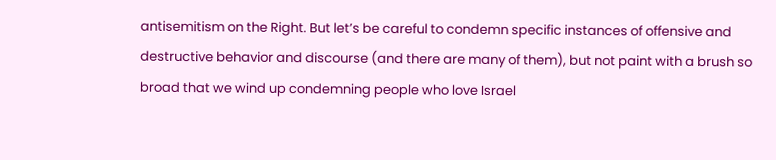antisemitism on the Right. But let’s be careful to condemn specific instances of offensive and destructive behavior and discourse (and there are many of them), but not paint with a brush so broad that we wind up condemning people who love Israel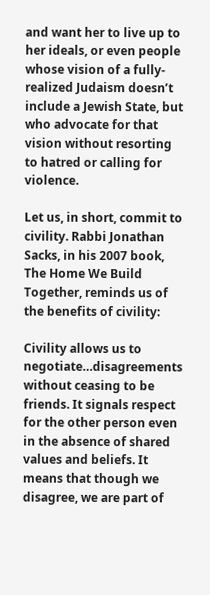and want her to live up to her ideals, or even people whose vision of a fully-realized Judaism doesn’t include a Jewish State, but who advocate for that vision without resorting to hatred or calling for violence.

Let us, in short, commit to civility. Rabbi Jonathan Sacks, in his 2007 book, The Home We Build Together, reminds us of the benefits of civility:

Civility allows us to negotiate…disagreements without ceasing to be friends. It signals respect for the other person even in the absence of shared values and beliefs. It means that though we disagree, we are part of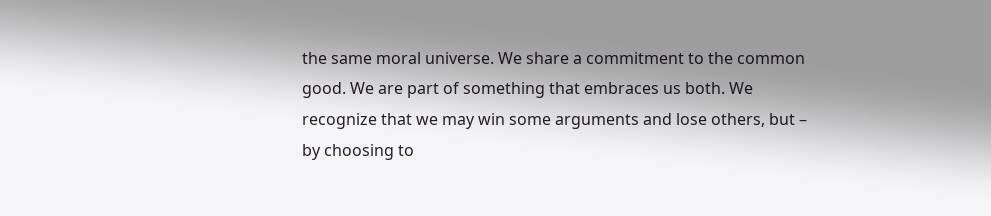the same moral universe. We share a commitment to the common good. We are part of something that embraces us both. We recognize that we may win some arguments and lose others, but – by choosing to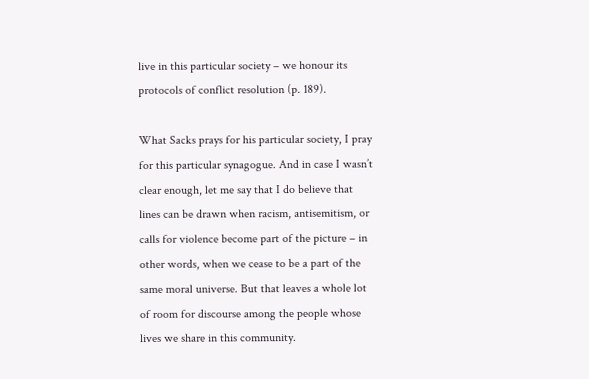live in this particular society – we honour its protocols of conflict resolution (p. 189).

What Sacks prays for his particular society, I pray for this particular synagogue. And in case I wasn’t clear enough, let me say that I do believe that lines can be drawn when racism, antisemitism, or calls for violence become part of the picture – in other words, when we cease to be a part of the same moral universe. But that leaves a whole lot of room for discourse among the people whose lives we share in this community.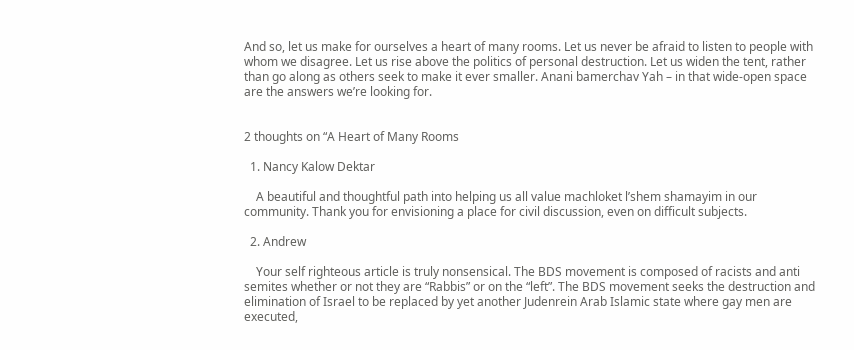And so, let us make for ourselves a heart of many rooms. Let us never be afraid to listen to people with whom we disagree. Let us rise above the politics of personal destruction. Let us widen the tent, rather than go along as others seek to make it ever smaller. Anani bamerchav Yah – in that wide-open space are the answers we’re looking for.


2 thoughts on “A Heart of Many Rooms

  1. Nancy Kalow Dektar

    A beautiful and thoughtful path into helping us all value machloket l’shem shamayim in our community. Thank you for envisioning a place for civil discussion, even on difficult subjects.

  2. Andrew

    Your self righteous article is truly nonsensical. The BDS movement is composed of racists and anti semites whether or not they are “Rabbis” or on the “left”. The BDS movement seeks the destruction and elimination of Israel to be replaced by yet another Judenrein Arab Islamic state where gay men are executed,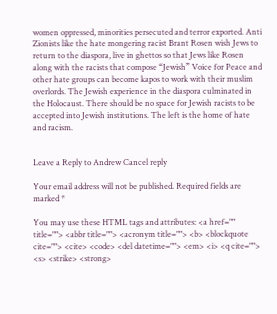women oppressed, minorities persecuted and terror exported. Anti Zionists like the hate mongering racist Brant Rosen wish Jews to return to the diaspora, live in ghettos so that Jews like Rosen along with the racists that compose “Jewish” Voice for Peace and other hate groups can become kapos to work with their muslim overlords. The Jewish experience in the diaspora culminated in the Holocaust. There should be no space for Jewish racists to be accepted into Jewish institutions. The left is the home of hate and racism.


Leave a Reply to Andrew Cancel reply

Your email address will not be published. Required fields are marked *

You may use these HTML tags and attributes: <a href="" title=""> <abbr title=""> <acronym title=""> <b> <blockquote cite=""> <cite> <code> <del datetime=""> <em> <i> <q cite=""> <s> <strike> <strong>